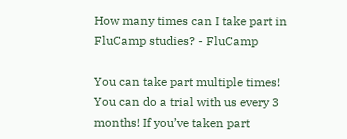How many times can I take part in FluCamp studies? - FluCamp

You can take part multiple times! You can do a trial with us every 3 months! If you’ve taken part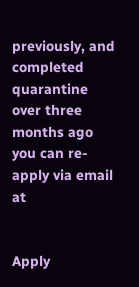previously, and completed quarantine over three months ago you can re-apply via email at


Apply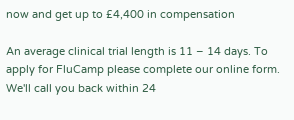now and get up to £4,400 in compensation

An average clinical trial length is 11 – 14 days. To apply for FluCamp please complete our online form. We'll call you back within 24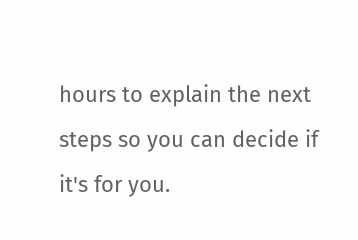hours to explain the next steps so you can decide if it's for you.